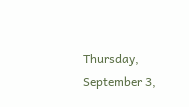Thursday, September 3,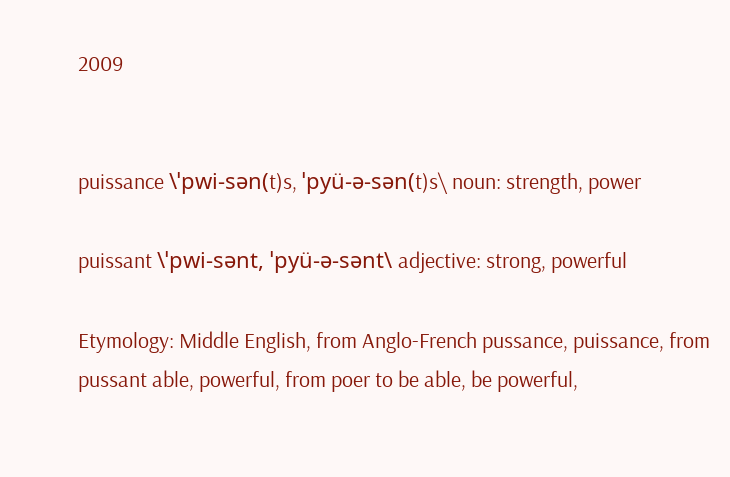2009


puissance \ˈpwi-sən(t)s, ˈpyü-ə-sən(t)s\ noun: strength, power

puissant \ˈpwi-sənt, ˈpyü-ə-sənt\ adjective: strong, powerful

Etymology: Middle English, from Anglo-French pussance, puissance, from pussant able, powerful, from poer to be able, be powerful,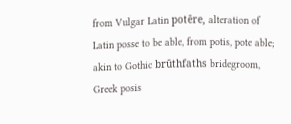from Vulgar Latin potēre, alteration of Latin posse to be able, from potis, pote able; akin to Gothic brūthfaths bridegroom, Greek posis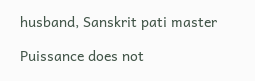husband, Sanskrit pati master

Puissance does not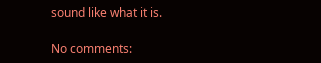sound like what it is.

No comments: